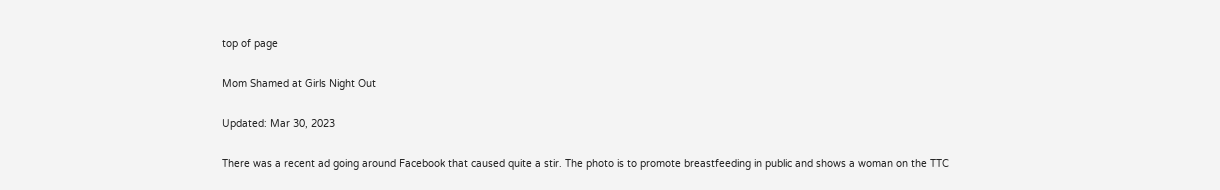top of page

Mom Shamed at Girls Night Out

Updated: Mar 30, 2023

There was a recent ad going around Facebook that caused quite a stir. The photo is to promote breastfeeding in public and shows a woman on the TTC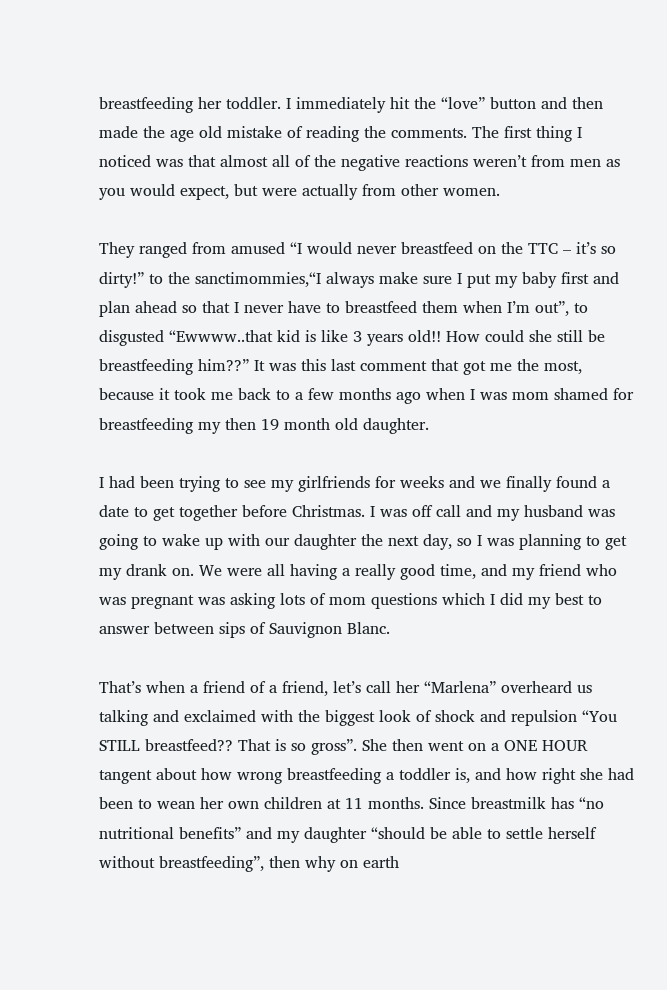breastfeeding her toddler. I immediately hit the “love” button and then made the age old mistake of reading the comments. The first thing I noticed was that almost all of the negative reactions weren’t from men as you would expect, but were actually from other women.

They ranged from amused “I would never breastfeed on the TTC – it’s so dirty!” to the sanctimommies,“I always make sure I put my baby first and plan ahead so that I never have to breastfeed them when I’m out”, to disgusted “Ewwww..that kid is like 3 years old!! How could she still be breastfeeding him??” It was this last comment that got me the most, because it took me back to a few months ago when I was mom shamed for breastfeeding my then 19 month old daughter.

I had been trying to see my girlfriends for weeks and we finally found a date to get together before Christmas. I was off call and my husband was going to wake up with our daughter the next day, so I was planning to get my drank on. We were all having a really good time, and my friend who was pregnant was asking lots of mom questions which I did my best to answer between sips of Sauvignon Blanc.

That’s when a friend of a friend, let’s call her “Marlena” overheard us talking and exclaimed with the biggest look of shock and repulsion “You STILL breastfeed?? That is so gross”. She then went on a ONE HOUR tangent about how wrong breastfeeding a toddler is, and how right she had been to wean her own children at 11 months. Since breastmilk has “no nutritional benefits” and my daughter “should be able to settle herself without breastfeeding”, then why on earth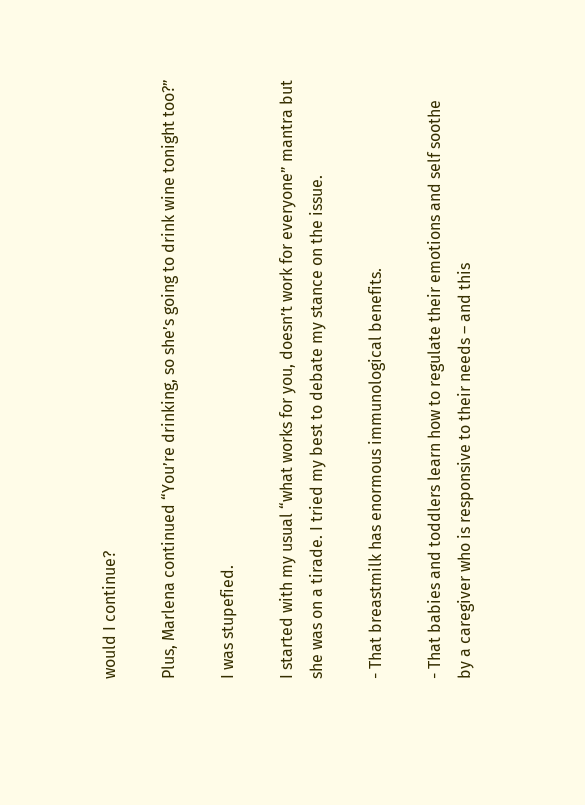would I continue?

Plus, Marlena continued “You’re drinking, so she’s going to drink wine tonight too?”

I was stupefied.

I started with my usual “what works for you, doesn’t work for everyone” mantra but she was on a tirade. I tried my best to debate my stance on the issue.

- That breastmilk has enormous immunological benefits.

- That babies and toddlers learn how to regulate their emotions and self soothe by a caregiver who is responsive to their needs – and this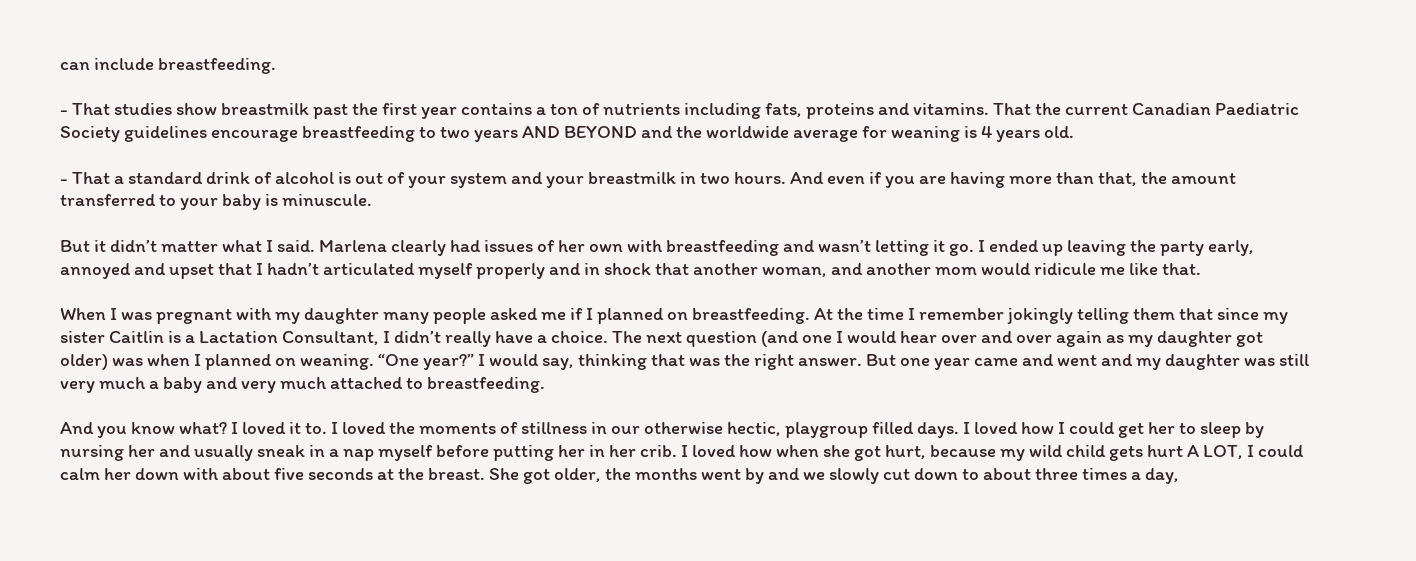can include breastfeeding.

- That studies show breastmilk past the first year contains a ton of nutrients including fats, proteins and vitamins. That the current Canadian Paediatric Society guidelines encourage breastfeeding to two years AND BEYOND and the worldwide average for weaning is 4 years old.

- That a standard drink of alcohol is out of your system and your breastmilk in two hours. And even if you are having more than that, the amount transferred to your baby is minuscule.

But it didn’t matter what I said. Marlena clearly had issues of her own with breastfeeding and wasn’t letting it go. I ended up leaving the party early, annoyed and upset that I hadn’t articulated myself properly and in shock that another woman, and another mom would ridicule me like that.

When I was pregnant with my daughter many people asked me if I planned on breastfeeding. At the time I remember jokingly telling them that since my sister Caitlin is a Lactation Consultant, I didn’t really have a choice. The next question (and one I would hear over and over again as my daughter got older) was when I planned on weaning. “One year?” I would say, thinking that was the right answer. But one year came and went and my daughter was still very much a baby and very much attached to breastfeeding.

And you know what? I loved it to. I loved the moments of stillness in our otherwise hectic, playgroup filled days. I loved how I could get her to sleep by nursing her and usually sneak in a nap myself before putting her in her crib. I loved how when she got hurt, because my wild child gets hurt A LOT, I could calm her down with about five seconds at the breast. She got older, the months went by and we slowly cut down to about three times a day,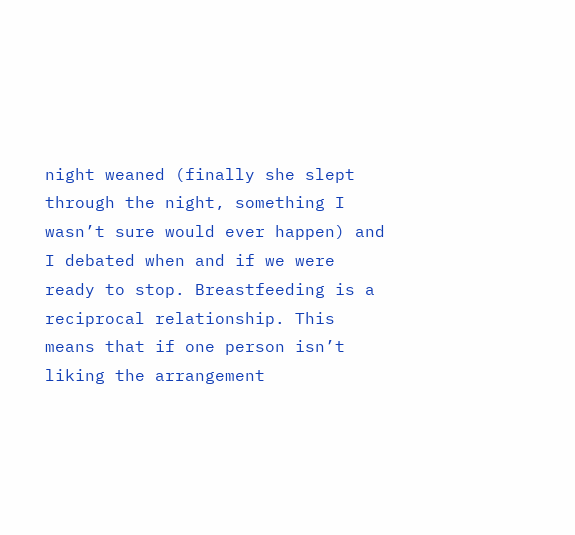night weaned (finally she slept through the night, something I wasn’t sure would ever happen) and I debated when and if we were ready to stop. Breastfeeding is a reciprocal relationship. This means that if one person isn’t liking the arrangement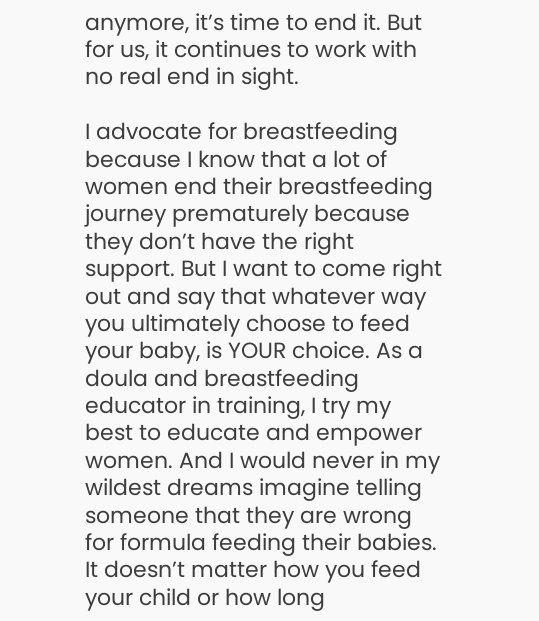anymore, it’s time to end it. But for us, it continues to work with no real end in sight.

I advocate for breastfeeding because I know that a lot of women end their breastfeeding journey prematurely because they don’t have the right support. But I want to come right out and say that whatever way you ultimately choose to feed your baby, is YOUR choice. As a doula and breastfeeding educator in training, I try my best to educate and empower women. And I would never in my wildest dreams imagine telling someone that they are wrong for formula feeding their babies. It doesn’t matter how you feed your child or how long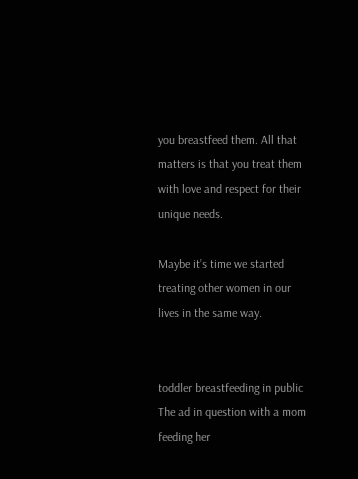you breastfeed them. All that matters is that you treat them with love and respect for their unique needs.

Maybe it’s time we started treating other women in our lives in the same way.


toddler breastfeeding in public
The ad in question with a mom feeding her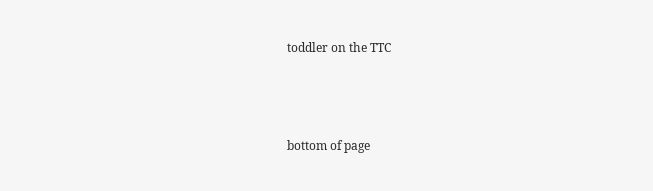toddler on the TTC



bottom of page